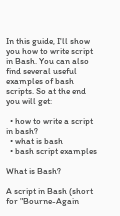In this guide, I'll show you how to write script in Bash. You can also find several useful examples of bash scripts. So at the end you will get:

  • how to write a script in bash?
  • what is bash
  • bash script examples

What is Bash?

A script in Bash (short for "Bourne-Again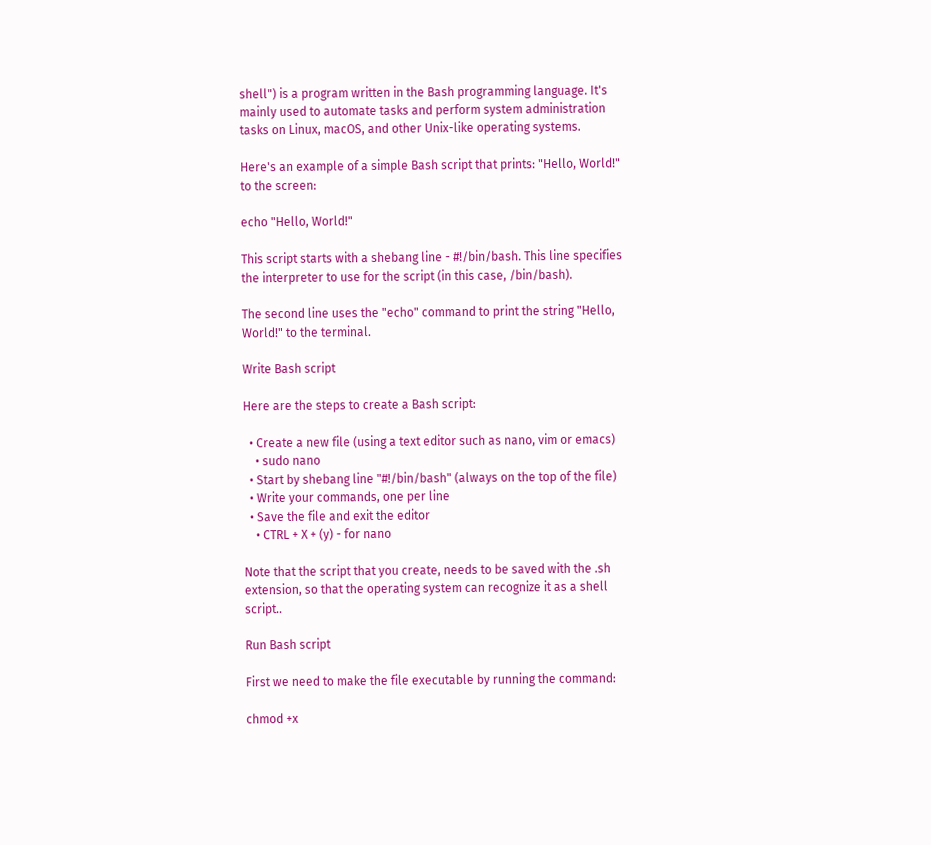shell") is a program written in the Bash programming language. It's mainly used to automate tasks and perform system administration tasks on Linux, macOS, and other Unix-like operating systems.

Here's an example of a simple Bash script that prints: "Hello, World!" to the screen:

echo "Hello, World!"

This script starts with a shebang line - #!/bin/bash. This line specifies the interpreter to use for the script (in this case, /bin/bash).

The second line uses the "echo" command to print the string "Hello, World!" to the terminal.

Write Bash script

Here are the steps to create a Bash script:

  • Create a new file (using a text editor such as nano, vim or emacs)
    • sudo nano
  • Start by shebang line "#!/bin/bash" (always on the top of the file)
  • Write your commands, one per line
  • Save the file and exit the editor
    • CTRL + X + (y) - for nano

Note that the script that you create, needs to be saved with the .sh extension, so that the operating system can recognize it as a shell script..

Run Bash script

First we need to make the file executable by running the command:

chmod +x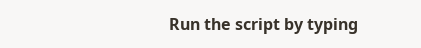Run the script by typing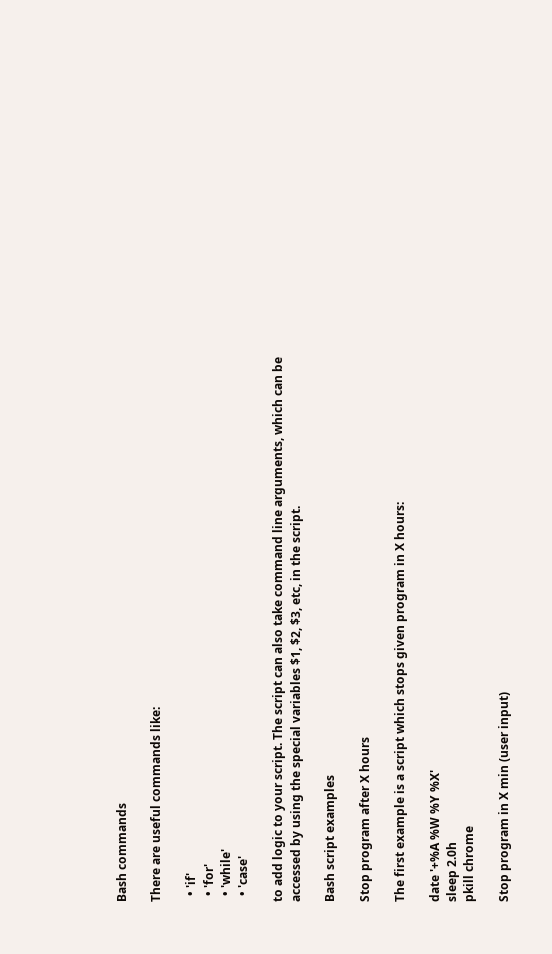Bash commands

There are useful commands like:

  • 'if'
  • 'for'
  • 'while'
  • 'case'

to add logic to your script. The script can also take command line arguments, which can be accessed by using the special variables $1, $2, $3, etc, in the script.

Bash script examples

Stop program after X hours

The first example is a script which stops given program in X hours:

date '+%A %W %Y %X'
sleep 2.0h
pkill chrome

Stop program in X min (user input)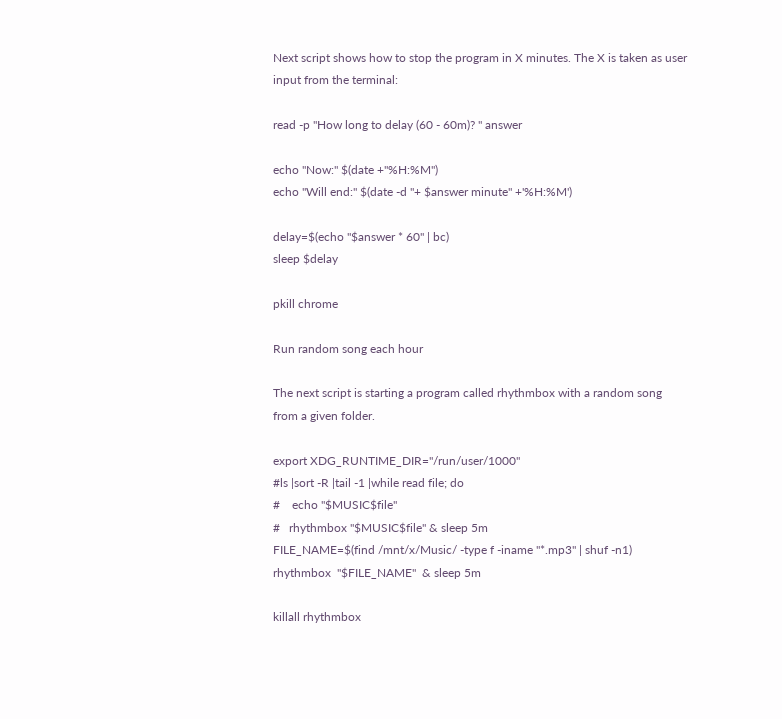Next script shows how to stop the program in X minutes. The X is taken as user input from the terminal:

read -p "How long to delay (60 - 60m)? " answer

echo "Now:" $(date +"%H:%M")
echo "Will end:" $(date -d "+ $answer minute" +'%H:%M')

delay=$(echo "$answer * 60" | bc)
sleep $delay

pkill chrome

Run random song each hour

The next script is starting a program called rhythmbox with a random song from a given folder.

export XDG_RUNTIME_DIR="/run/user/1000"
#ls |sort -R |tail -1 |while read file; do
#    echo "$MUSIC$file"
#   rhythmbox "$MUSIC$file" & sleep 5m
FILE_NAME=$(find /mnt/x/Music/ -type f -iname "*.mp3" | shuf -n1)
rhythmbox  "$FILE_NAME"  & sleep 5m

killall rhythmbox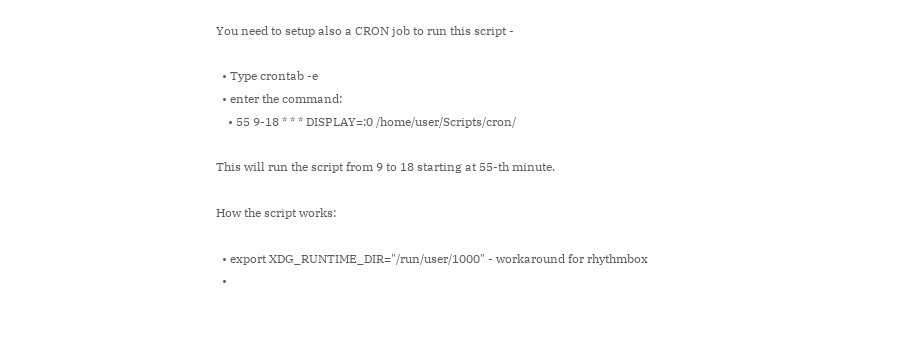You need to setup also a CRON job to run this script -

  • Type crontab -e
  • enter the command:
    • 55 9-18 * * * DISPLAY=:0 /home/user/Scripts/cron/

This will run the script from 9 to 18 starting at 55-th minute.

How the script works:

  • export XDG_RUNTIME_DIR="/run/user/1000" - workaround for rhythmbox
  •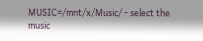MUSIC=/mnt/x/Music/ - select the music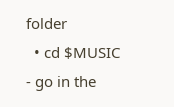folder
  • cd $MUSIC - go in the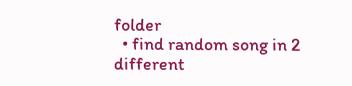folder
  • find random song in 2 different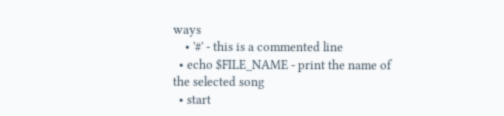ways
    • '#' - this is a commented line
  • echo $FILE_NAME - print the name of the selected song
  • start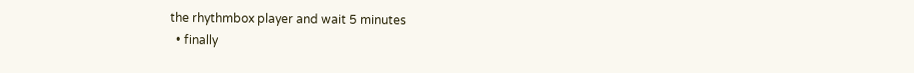the rhythmbox player and wait 5 minutes
  • finally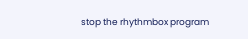stop the rhythmbox program